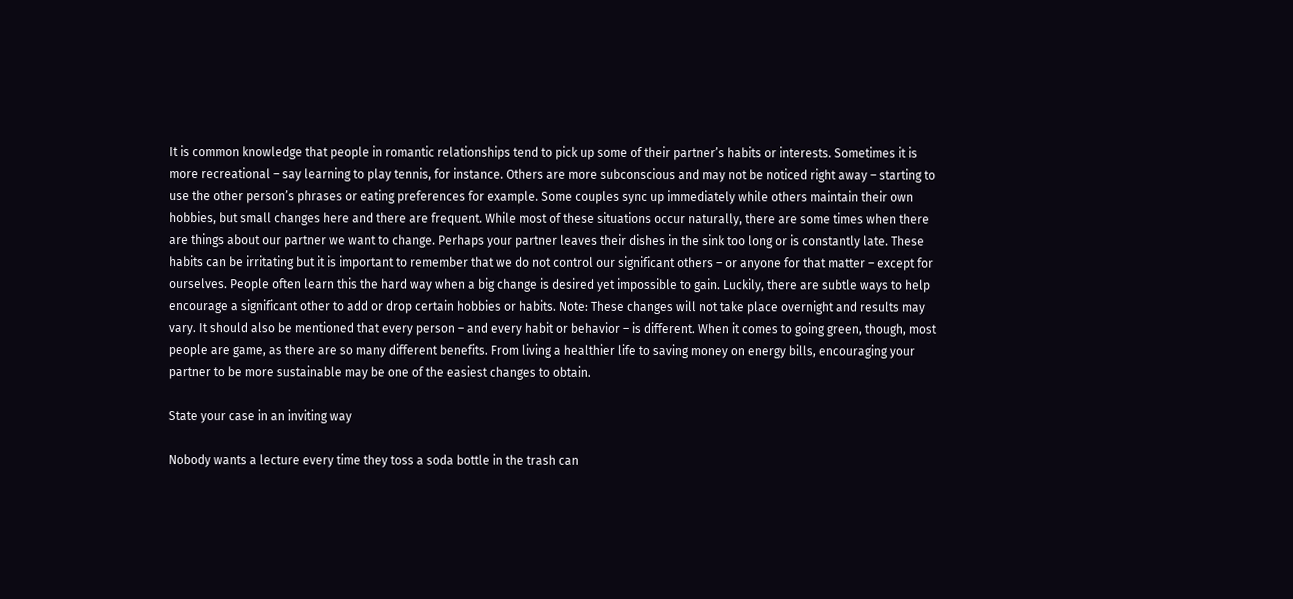It is common knowledge that people in romantic relationships tend to pick up some of their partner’s habits or interests. Sometimes it is more recreational – say learning to play tennis, for instance. Others are more subconscious and may not be noticed right away – starting to use the other person’s phrases or eating preferences for example. Some couples sync up immediately while others maintain their own hobbies, but small changes here and there are frequent. While most of these situations occur naturally, there are some times when there are things about our partner we want to change. Perhaps your partner leaves their dishes in the sink too long or is constantly late. These habits can be irritating but it is important to remember that we do not control our significant others – or anyone for that matter – except for ourselves. People often learn this the hard way when a big change is desired yet impossible to gain. Luckily, there are subtle ways to help encourage a significant other to add or drop certain hobbies or habits. Note: These changes will not take place overnight and results may vary. It should also be mentioned that every person – and every habit or behavior – is different. When it comes to going green, though, most people are game, as there are so many different benefits. From living a healthier life to saving money on energy bills, encouraging your partner to be more sustainable may be one of the easiest changes to obtain.

State your case in an inviting way

Nobody wants a lecture every time they toss a soda bottle in the trash can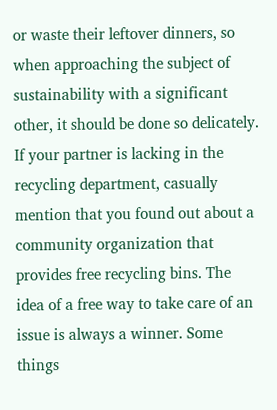or waste their leftover dinners, so when approaching the subject of sustainability with a significant other, it should be done so delicately. If your partner is lacking in the recycling department, casually mention that you found out about a community organization that provides free recycling bins. The idea of a free way to take care of an issue is always a winner. Some things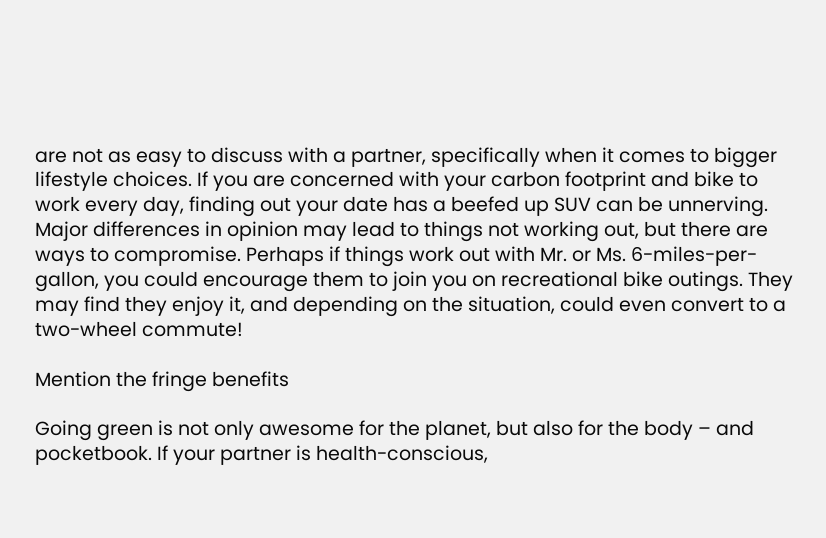are not as easy to discuss with a partner, specifically when it comes to bigger lifestyle choices. If you are concerned with your carbon footprint and bike to work every day, finding out your date has a beefed up SUV can be unnerving. Major differences in opinion may lead to things not working out, but there are ways to compromise. Perhaps if things work out with Mr. or Ms. 6-miles-per-gallon, you could encourage them to join you on recreational bike outings. They may find they enjoy it, and depending on the situation, could even convert to a two-wheel commute!

Mention the fringe benefits

Going green is not only awesome for the planet, but also for the body – and pocketbook. If your partner is health-conscious,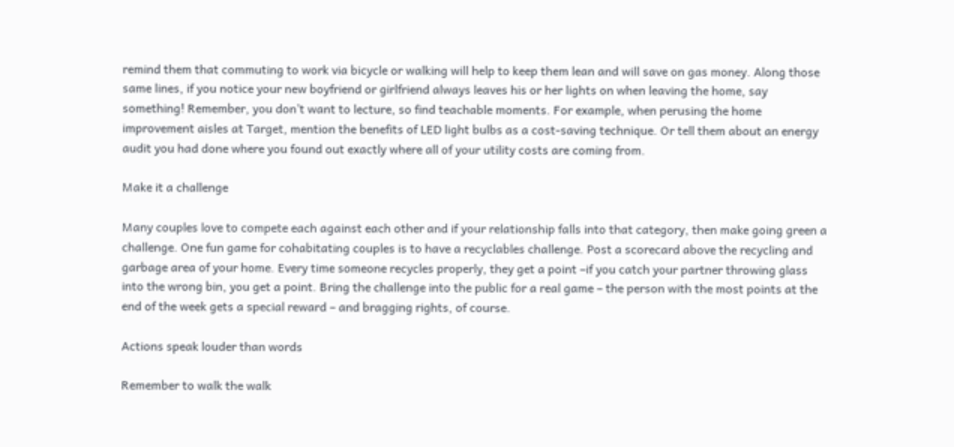remind them that commuting to work via bicycle or walking will help to keep them lean and will save on gas money. Along those same lines, if you notice your new boyfriend or girlfriend always leaves his or her lights on when leaving the home, say something! Remember, you don’t want to lecture, so find teachable moments. For example, when perusing the home improvement aisles at Target, mention the benefits of LED light bulbs as a cost-saving technique. Or tell them about an energy audit you had done where you found out exactly where all of your utility costs are coming from.

Make it a challenge

Many couples love to compete each against each other and if your relationship falls into that category, then make going green a challenge. One fun game for cohabitating couples is to have a recyclables challenge. Post a scorecard above the recycling and garbage area of your home. Every time someone recycles properly, they get a point –if you catch your partner throwing glass into the wrong bin, you get a point. Bring the challenge into the public for a real game – the person with the most points at the end of the week gets a special reward – and bragging rights, of course.

Actions speak louder than words

Remember to walk the walk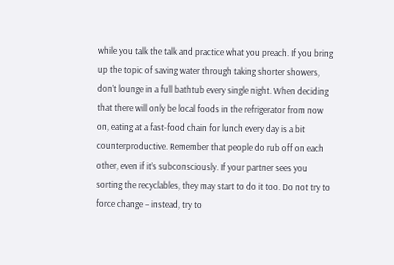while you talk the talk and practice what you preach. If you bring up the topic of saving water through taking shorter showers, don’t lounge in a full bathtub every single night. When deciding that there will only be local foods in the refrigerator from now on, eating at a fast-food chain for lunch every day is a bit counterproductive. Remember that people do rub off on each other, even if it’s subconsciously. If your partner sees you sorting the recyclables, they may start to do it too. Do not try to force change – instead, try to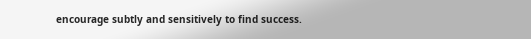encourage subtly and sensitively to find success.